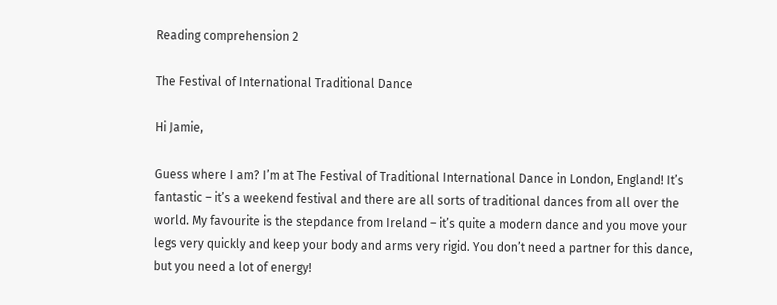Reading comprehension 2

The Festival of International Traditional Dance

Hi Jamie,

Guess where I am? I’m at The Festival of Traditional International Dance in London, England! It’s fantastic – it’s a weekend festival and there are all sorts of traditional dances from all over the world. My favourite is the stepdance from Ireland – it’s quite a modern dance and you move your legs very quickly and keep your body and arms very rigid. You don’t need a partner for this dance, but you need a lot of energy!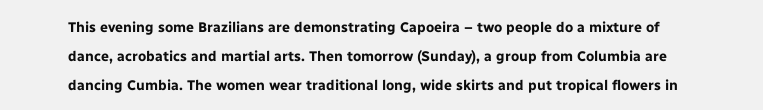This evening some Brazilians are demonstrating Capoeira – two people do a mixture of dance, acrobatics and martial arts. Then tomorrow (Sunday), a group from Columbia are dancing Cumbia. The women wear traditional long, wide skirts and put tropical flowers in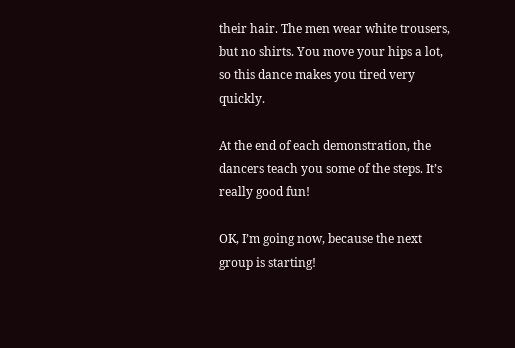their hair. The men wear white trousers, but no shirts. You move your hips a lot, so this dance makes you tired very quickly.

At the end of each demonstration, the dancers teach you some of the steps. It’s really good fun!

OK, I’m going now, because the next group is starting!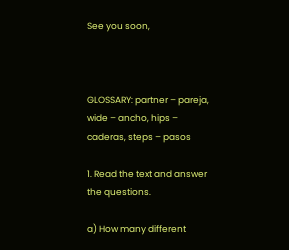See you soon,



GLOSSARY: partner – pareja, wide – ancho, hips – caderas, steps – pasos

1. Read the text and answer the questions.

a) How many different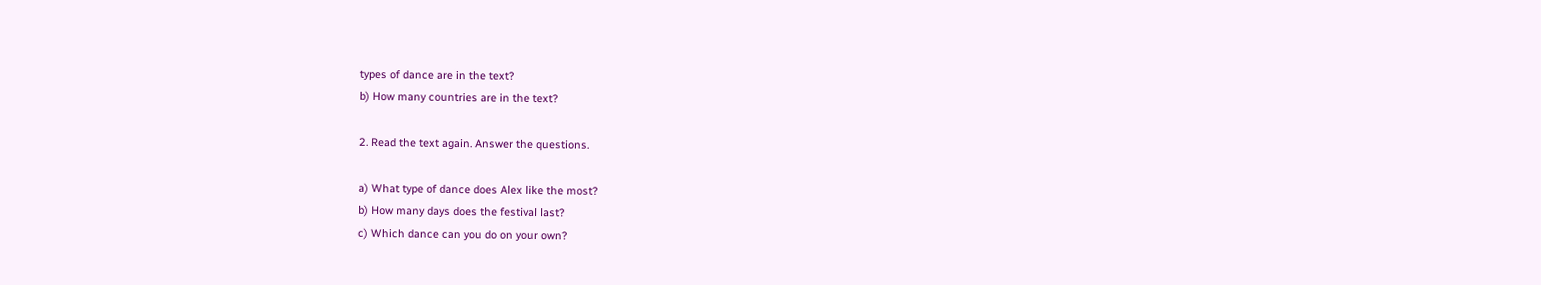types of dance are in the text?
b) How many countries are in the text?

2. Read the text again. Answer the questions.

a) What type of dance does Alex like the most?
b) How many days does the festival last?
c) Which dance can you do on your own?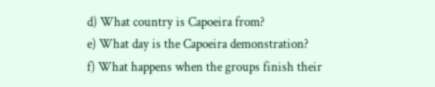d) What country is Capoeira from?
e) What day is the Capoeira demonstration?
f) What happens when the groups finish their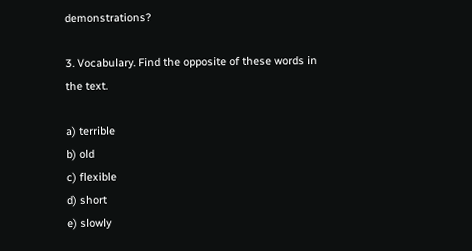demonstrations?

3. Vocabulary. Find the opposite of these words in the text.

a) terrible
b) old
c) flexible
d) short
e) slowly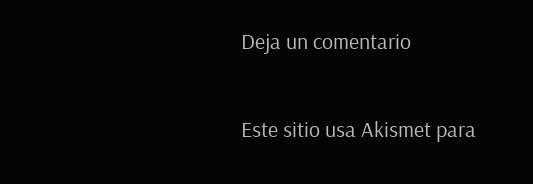Deja un comentario

Este sitio usa Akismet para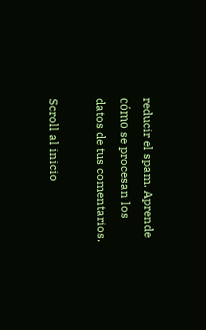reducir el spam. Aprende cómo se procesan los datos de tus comentarios.

Scroll al inicio